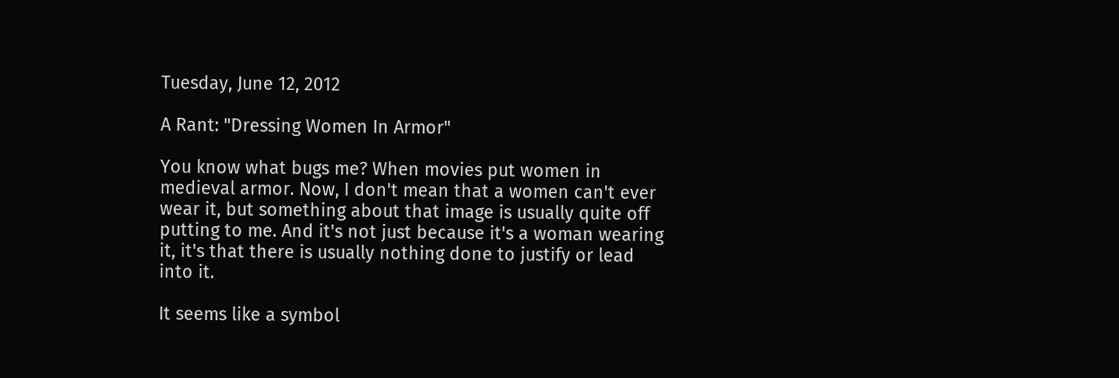Tuesday, June 12, 2012

A Rant: "Dressing Women In Armor"

You know what bugs me? When movies put women in medieval armor. Now, I don't mean that a women can't ever wear it, but something about that image is usually quite off putting to me. And it's not just because it's a woman wearing it, it's that there is usually nothing done to justify or lead into it.

It seems like a symbol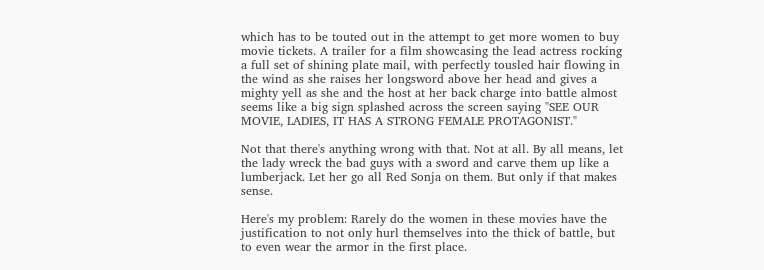which has to be touted out in the attempt to get more women to buy movie tickets. A trailer for a film showcasing the lead actress rocking a full set of shining plate mail, with perfectly tousled hair flowing in the wind as she raises her longsword above her head and gives a mighty yell as she and the host at her back charge into battle almost seems like a big sign splashed across the screen saying "SEE OUR MOVIE, LADIES, IT HAS A STRONG FEMALE PROTAGONIST."

Not that there's anything wrong with that. Not at all. By all means, let the lady wreck the bad guys with a sword and carve them up like a lumberjack. Let her go all Red Sonja on them. But only if that makes sense.

Here's my problem: Rarely do the women in these movies have the justification to not only hurl themselves into the thick of battle, but to even wear the armor in the first place.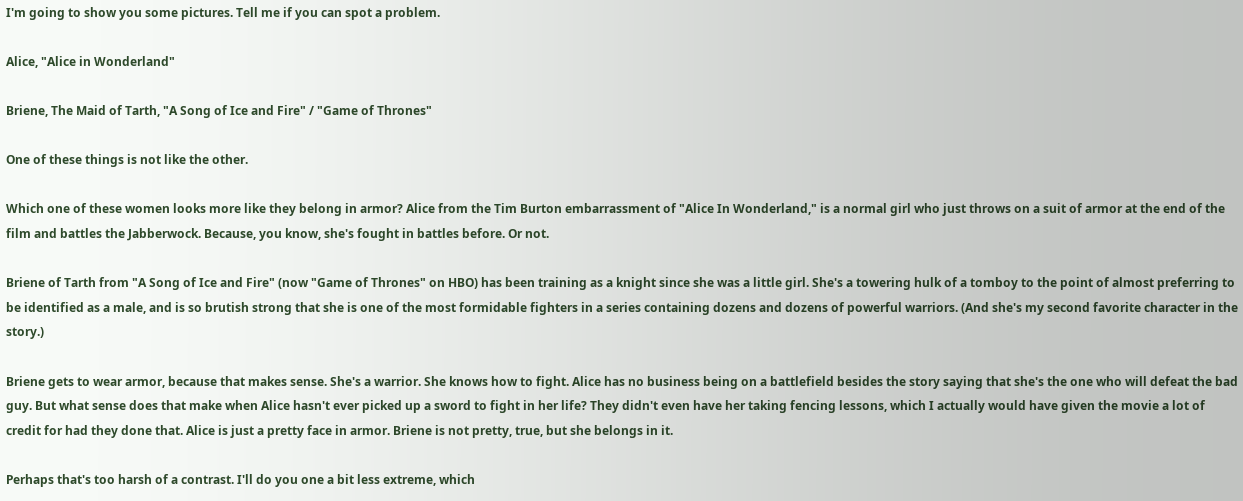I'm going to show you some pictures. Tell me if you can spot a problem.

Alice, "Alice in Wonderland"

Briene, The Maid of Tarth, "A Song of Ice and Fire" / "Game of Thrones"

One of these things is not like the other.

Which one of these women looks more like they belong in armor? Alice from the Tim Burton embarrassment of "Alice In Wonderland," is a normal girl who just throws on a suit of armor at the end of the film and battles the Jabberwock. Because, you know, she's fought in battles before. Or not.

Briene of Tarth from "A Song of Ice and Fire" (now "Game of Thrones" on HBO) has been training as a knight since she was a little girl. She's a towering hulk of a tomboy to the point of almost preferring to be identified as a male, and is so brutish strong that she is one of the most formidable fighters in a series containing dozens and dozens of powerful warriors. (And she's my second favorite character in the story.)

Briene gets to wear armor, because that makes sense. She's a warrior. She knows how to fight. Alice has no business being on a battlefield besides the story saying that she's the one who will defeat the bad guy. But what sense does that make when Alice hasn't ever picked up a sword to fight in her life? They didn't even have her taking fencing lessons, which I actually would have given the movie a lot of credit for had they done that. Alice is just a pretty face in armor. Briene is not pretty, true, but she belongs in it.

Perhaps that's too harsh of a contrast. I'll do you one a bit less extreme, which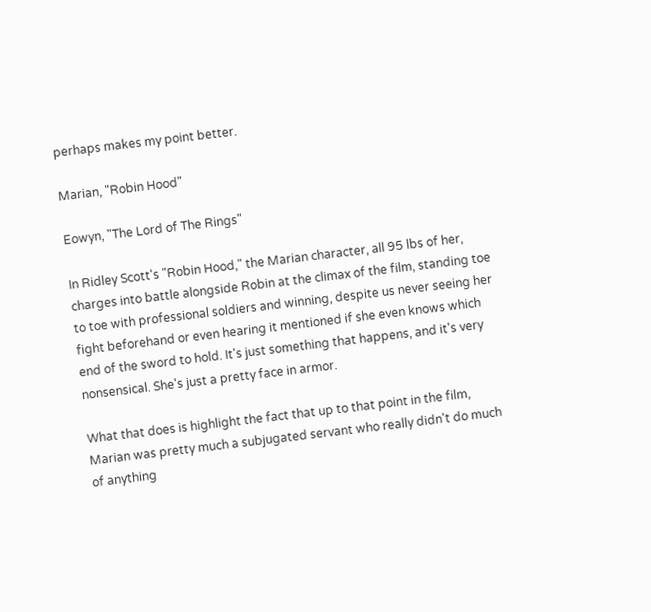perhaps makes my point better.

Marian, "Robin Hood"

Eowyn, "The Lord of The Rings"

In Ridley Scott's "Robin Hood," the Marian character, all 95 lbs of her, charges into battle alongside Robin at the climax of the film, standing toe to toe with professional soldiers and winning, despite us never seeing her fight beforehand or even hearing it mentioned if she even knows which end of the sword to hold. It's just something that happens, and it's very nonsensical. She's just a pretty face in armor.

What that does is highlight the fact that up to that point in the film, Marian was pretty much a subjugated servant who really didn't do much of anything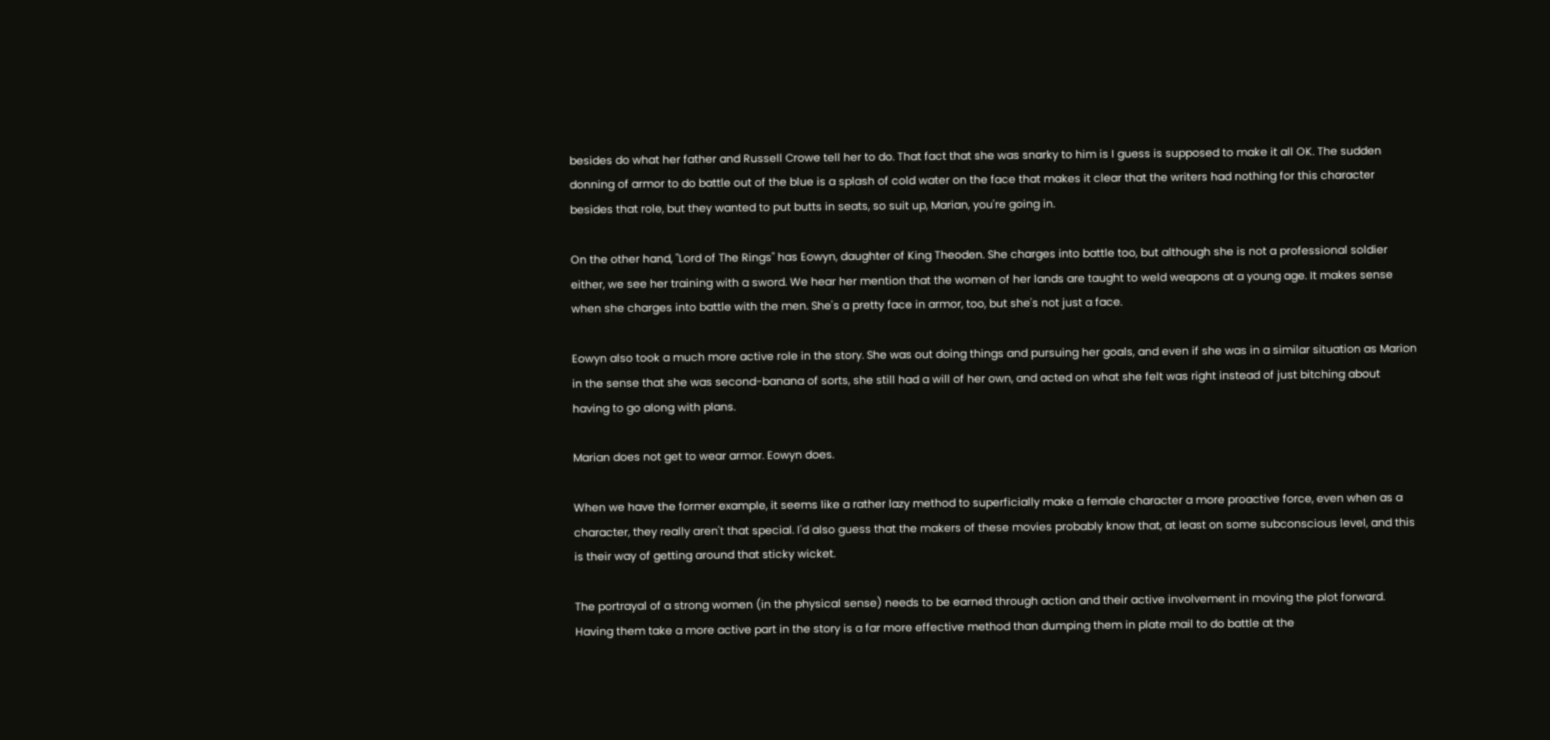besides do what her father and Russell Crowe tell her to do. That fact that she was snarky to him is I guess is supposed to make it all OK. The sudden donning of armor to do battle out of the blue is a splash of cold water on the face that makes it clear that the writers had nothing for this character besides that role, but they wanted to put butts in seats, so suit up, Marian, you're going in.

On the other hand, "Lord of The Rings" has Eowyn, daughter of King Theoden. She charges into battle too, but although she is not a professional soldier either, we see her training with a sword. We hear her mention that the women of her lands are taught to weld weapons at a young age. It makes sense when she charges into battle with the men. She's a pretty face in armor, too, but she's not just a face.

Eowyn also took a much more active role in the story. She was out doing things and pursuing her goals, and even if she was in a similar situation as Marion in the sense that she was second-banana of sorts, she still had a will of her own, and acted on what she felt was right instead of just bitching about having to go along with plans.

Marian does not get to wear armor. Eowyn does.

When we have the former example, it seems like a rather lazy method to superficially make a female character a more proactive force, even when as a character, they really aren't that special. I'd also guess that the makers of these movies probably know that, at least on some subconscious level, and this is their way of getting around that sticky wicket.

The portrayal of a strong women (in the physical sense) needs to be earned through action and their active involvement in moving the plot forward. Having them take a more active part in the story is a far more effective method than dumping them in plate mail to do battle at the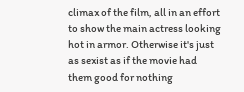climax of the film, all in an effort to show the main actress looking hot in armor. Otherwise it's just as sexist as if the movie had them good for nothing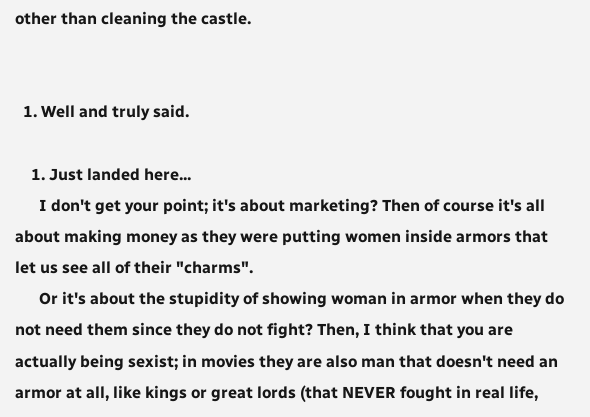other than cleaning the castle.


  1. Well and truly said.

    1. Just landed here...
      I don't get your point; it's about marketing? Then of course it's all about making money as they were putting women inside armors that let us see all of their "charms".
      Or it's about the stupidity of showing woman in armor when they do not need them since they do not fight? Then, I think that you are actually being sexist; in movies they are also man that doesn't need an armor at all, like kings or great lords (that NEVER fought in real life,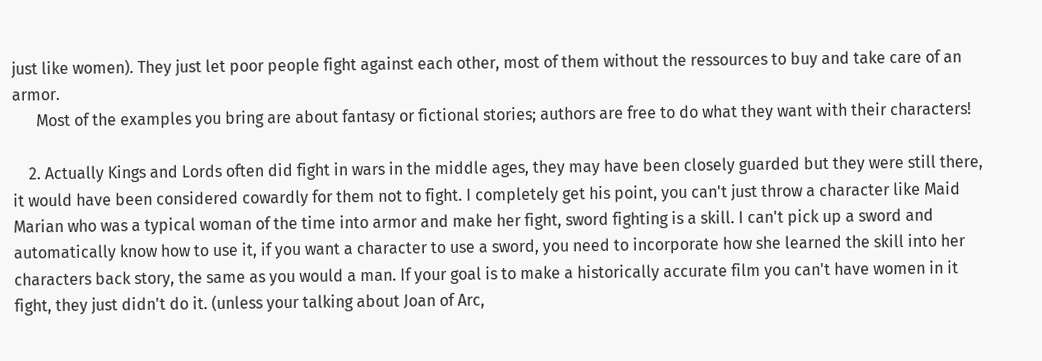just like women). They just let poor people fight against each other, most of them without the ressources to buy and take care of an armor.
      Most of the examples you bring are about fantasy or fictional stories; authors are free to do what they want with their characters!

    2. Actually Kings and Lords often did fight in wars in the middle ages, they may have been closely guarded but they were still there, it would have been considered cowardly for them not to fight. I completely get his point, you can't just throw a character like Maid Marian who was a typical woman of the time into armor and make her fight, sword fighting is a skill. I can't pick up a sword and automatically know how to use it, if you want a character to use a sword, you need to incorporate how she learned the skill into her characters back story, the same as you would a man. If your goal is to make a historically accurate film you can't have women in it fight, they just didn't do it. (unless your talking about Joan of Arc,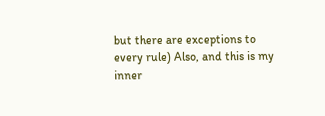but there are exceptions to every rule) Also, and this is my inner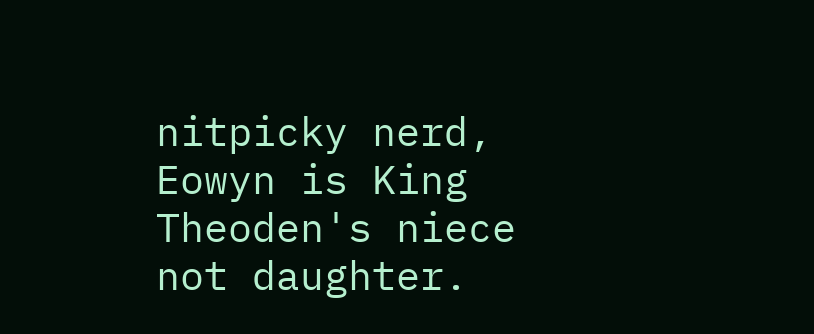nitpicky nerd, Eowyn is King Theoden's niece not daughter.